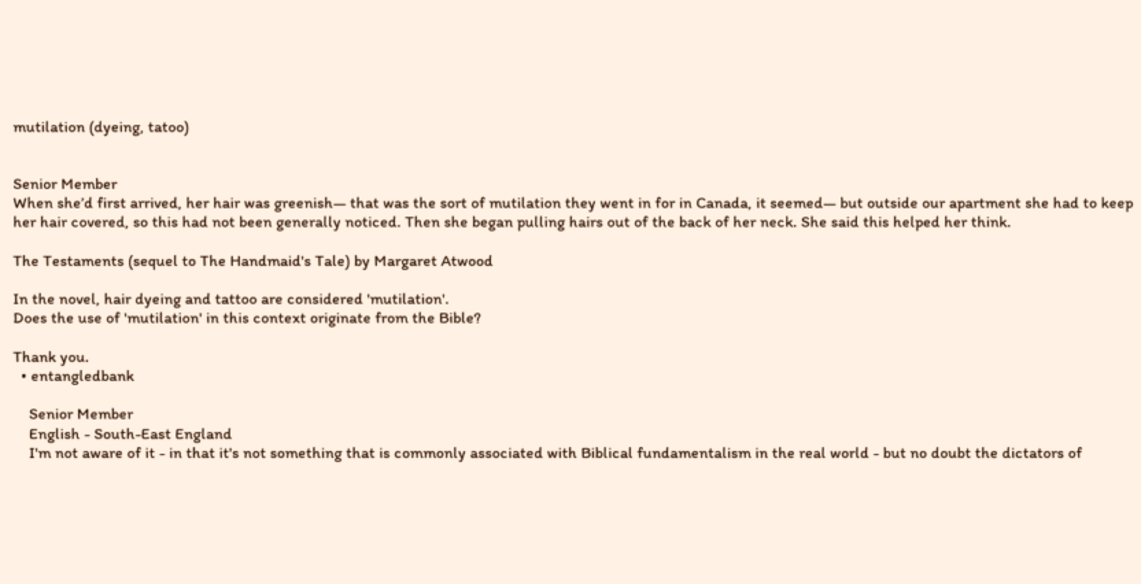mutilation (dyeing, tatoo)


Senior Member
When she’d first arrived, her hair was greenish— that was the sort of mutilation they went in for in Canada, it seemed— but outside our apartment she had to keep her hair covered, so this had not been generally noticed. Then she began pulling hairs out of the back of her neck. She said this helped her think.

The Testaments (sequel to The Handmaid's Tale) by Margaret Atwood

In the novel, hair dyeing and tattoo are considered 'mutilation'.
Does the use of 'mutilation' in this context originate from the Bible?

Thank you.
  • entangledbank

    Senior Member
    English - South-East England
    I'm not aware of it - in that it's not something that is commonly associated with Biblical fundamentalism in the real world - but no doubt the dictators of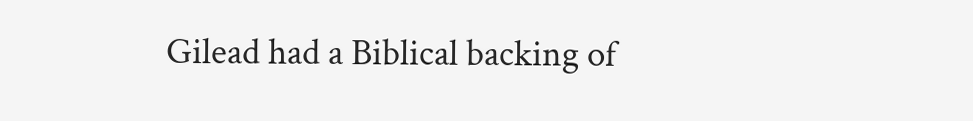Gilead had a Biblical backing of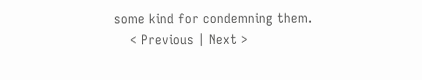some kind for condemning them.
    < Previous | Next >